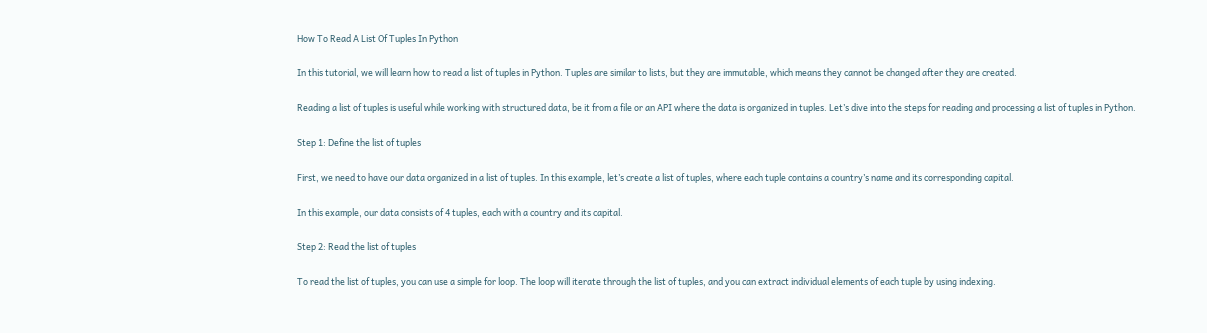How To Read A List Of Tuples In Python

In this tutorial, we will learn how to read a list of tuples in Python. Tuples are similar to lists, but they are immutable, which means they cannot be changed after they are created.

Reading a list of tuples is useful while working with structured data, be it from a file or an API where the data is organized in tuples. Let’s dive into the steps for reading and processing a list of tuples in Python.

Step 1: Define the list of tuples

First, we need to have our data organized in a list of tuples. In this example, let’s create a list of tuples, where each tuple contains a country’s name and its corresponding capital.

In this example, our data consists of 4 tuples, each with a country and its capital.

Step 2: Read the list of tuples

To read the list of tuples, you can use a simple for loop. The loop will iterate through the list of tuples, and you can extract individual elements of each tuple by using indexing.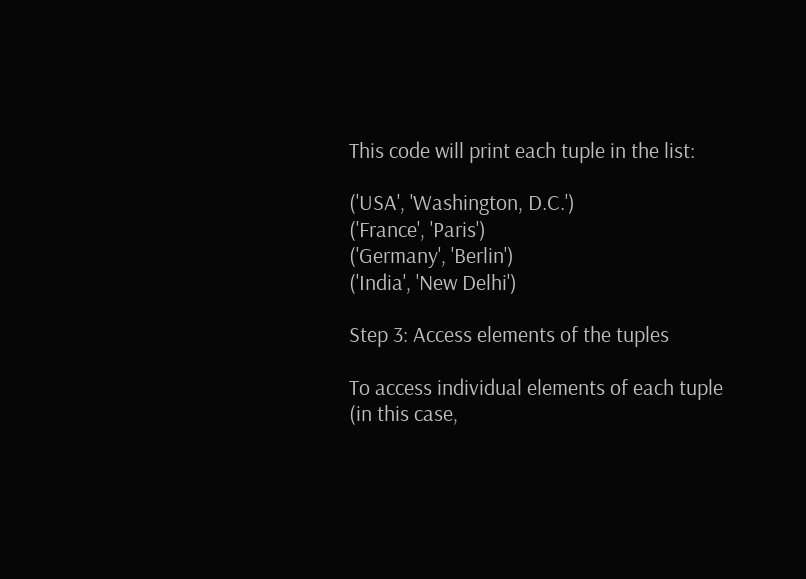This code will print each tuple in the list:

('USA', 'Washington, D.C.')
('France', 'Paris')
('Germany', 'Berlin')
('India', 'New Delhi')

Step 3: Access elements of the tuples

To access individual elements of each tuple (in this case,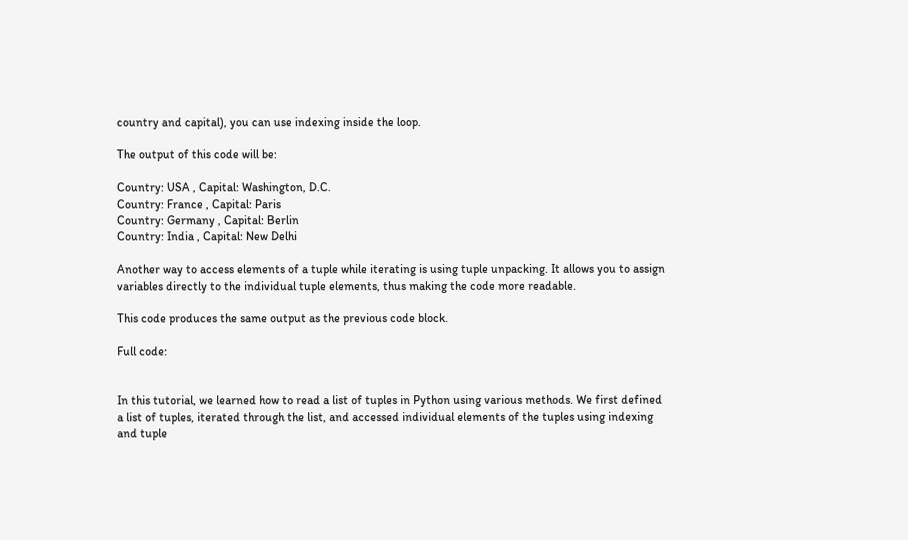country and capital), you can use indexing inside the loop.

The output of this code will be:

Country: USA , Capital: Washington, D.C.
Country: France , Capital: Paris
Country: Germany , Capital: Berlin
Country: India , Capital: New Delhi

Another way to access elements of a tuple while iterating is using tuple unpacking. It allows you to assign variables directly to the individual tuple elements, thus making the code more readable.

This code produces the same output as the previous code block.

Full code:


In this tutorial, we learned how to read a list of tuples in Python using various methods. We first defined a list of tuples, iterated through the list, and accessed individual elements of the tuples using indexing and tuple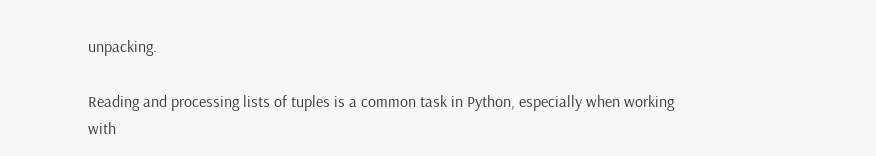unpacking.

Reading and processing lists of tuples is a common task in Python, especially when working with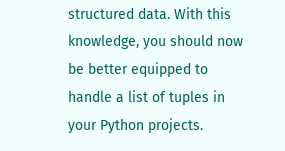structured data. With this knowledge, you should now be better equipped to handle a list of tuples in your Python projects.